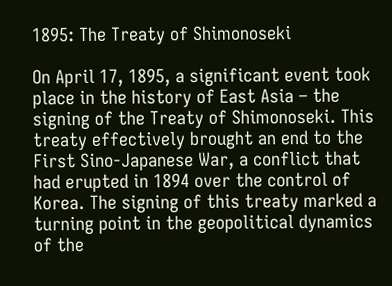1895: The Treaty of Shimonoseki

On April 17, 1895, a significant event took place in the history of East Asia – the signing of the Treaty of Shimonoseki. This treaty effectively brought an end to the First Sino-Japanese War, a conflict that had erupted in 1894 over the control of Korea. The signing of this treaty marked a turning point in the geopolitical dynamics of the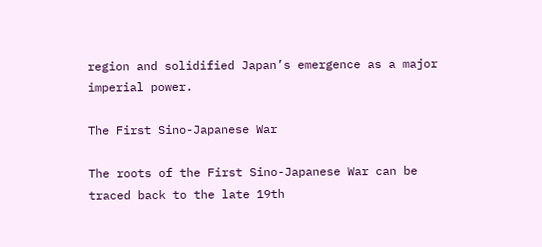region and solidified Japan’s emergence as a major imperial power.

The First Sino-Japanese War

The roots of the First Sino-Japanese War can be traced back to the late 19th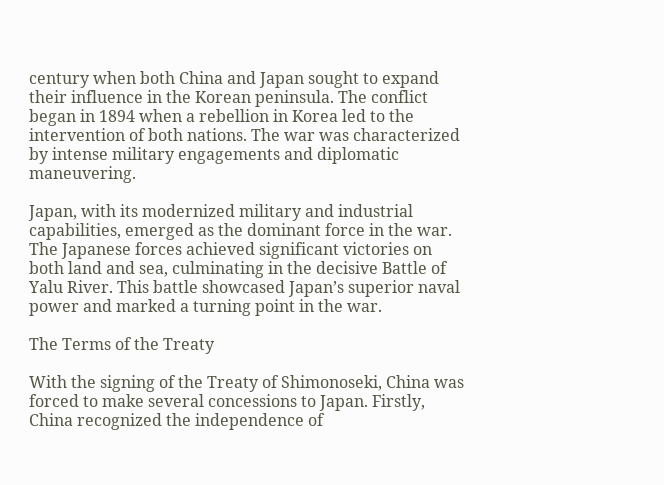century when both China and Japan sought to expand their influence in the Korean peninsula. The conflict began in 1894 when a rebellion in Korea led to the intervention of both nations. The war was characterized by intense military engagements and diplomatic maneuvering.

Japan, with its modernized military and industrial capabilities, emerged as the dominant force in the war. The Japanese forces achieved significant victories on both land and sea, culminating in the decisive Battle of Yalu River. This battle showcased Japan’s superior naval power and marked a turning point in the war.

The Terms of the Treaty

With the signing of the Treaty of Shimonoseki, China was forced to make several concessions to Japan. Firstly, China recognized the independence of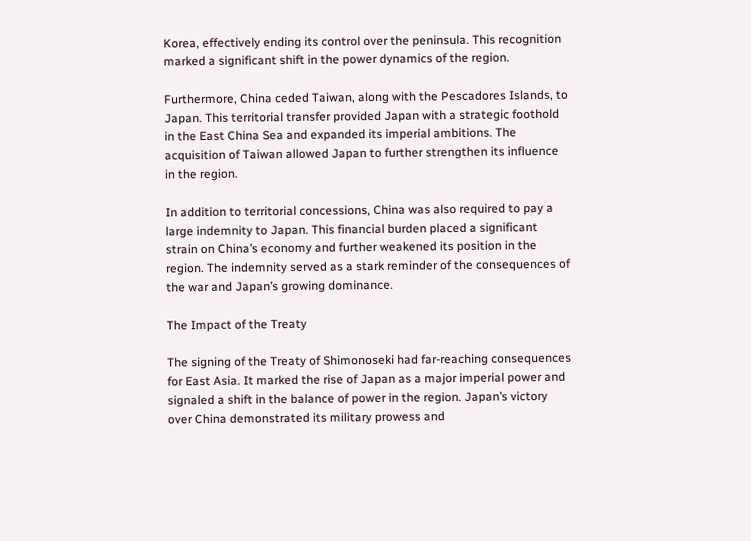Korea, effectively ending its control over the peninsula. This recognition marked a significant shift in the power dynamics of the region.

Furthermore, China ceded Taiwan, along with the Pescadores Islands, to Japan. This territorial transfer provided Japan with a strategic foothold in the East China Sea and expanded its imperial ambitions. The acquisition of Taiwan allowed Japan to further strengthen its influence in the region.

In addition to territorial concessions, China was also required to pay a large indemnity to Japan. This financial burden placed a significant strain on China’s economy and further weakened its position in the region. The indemnity served as a stark reminder of the consequences of the war and Japan’s growing dominance.

The Impact of the Treaty

The signing of the Treaty of Shimonoseki had far-reaching consequences for East Asia. It marked the rise of Japan as a major imperial power and signaled a shift in the balance of power in the region. Japan’s victory over China demonstrated its military prowess and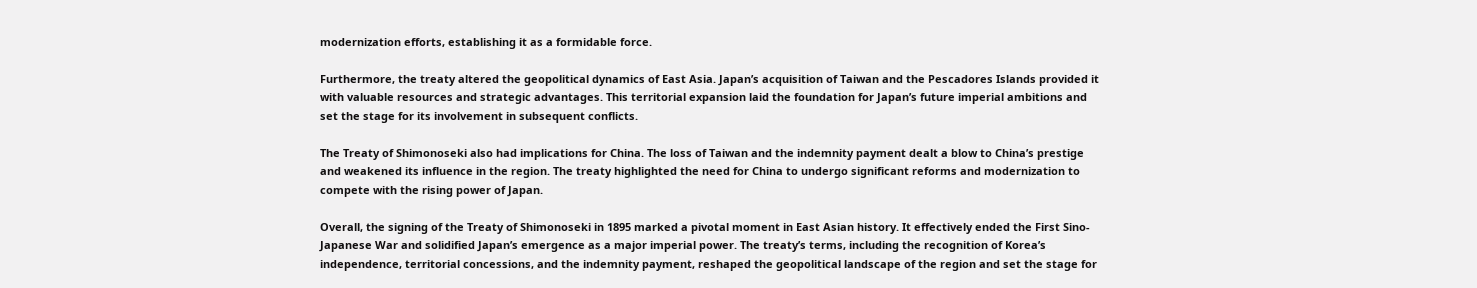modernization efforts, establishing it as a formidable force.

Furthermore, the treaty altered the geopolitical dynamics of East Asia. Japan’s acquisition of Taiwan and the Pescadores Islands provided it with valuable resources and strategic advantages. This territorial expansion laid the foundation for Japan’s future imperial ambitions and set the stage for its involvement in subsequent conflicts.

The Treaty of Shimonoseki also had implications for China. The loss of Taiwan and the indemnity payment dealt a blow to China’s prestige and weakened its influence in the region. The treaty highlighted the need for China to undergo significant reforms and modernization to compete with the rising power of Japan.

Overall, the signing of the Treaty of Shimonoseki in 1895 marked a pivotal moment in East Asian history. It effectively ended the First Sino-Japanese War and solidified Japan’s emergence as a major imperial power. The treaty’s terms, including the recognition of Korea’s independence, territorial concessions, and the indemnity payment, reshaped the geopolitical landscape of the region and set the stage for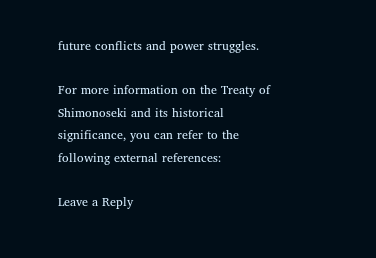future conflicts and power struggles.

For more information on the Treaty of Shimonoseki and its historical significance, you can refer to the following external references:

Leave a Reply